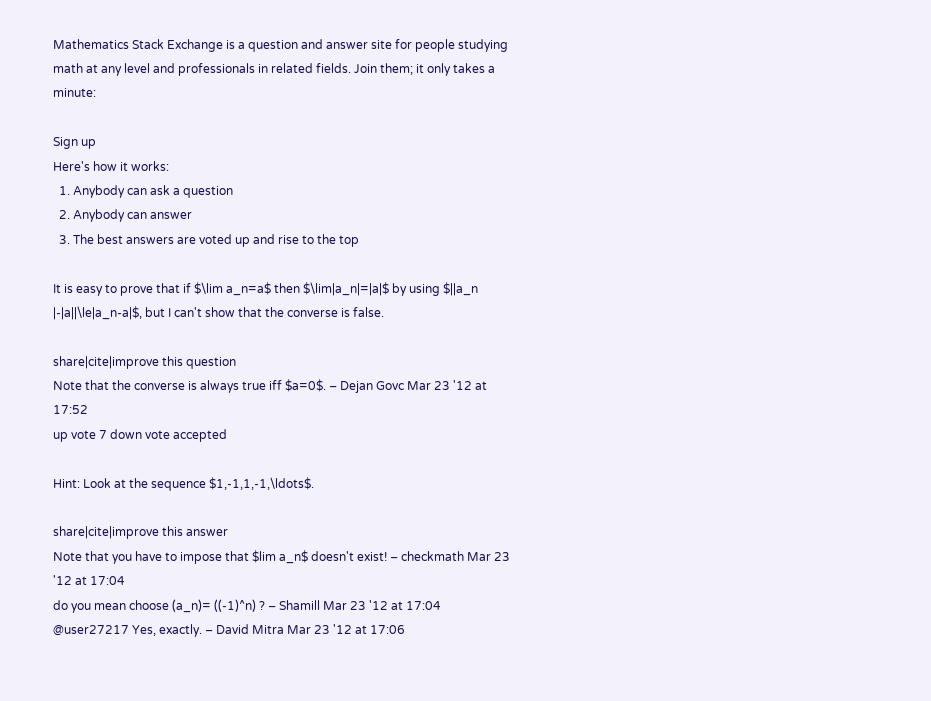Mathematics Stack Exchange is a question and answer site for people studying math at any level and professionals in related fields. Join them; it only takes a minute:

Sign up
Here's how it works:
  1. Anybody can ask a question
  2. Anybody can answer
  3. The best answers are voted up and rise to the top

It is easy to prove that if $\lim a_n=a$ then $\lim|a_n|=|a|$ by using $||a_n |-|a||\le|a_n-a|$, but I can't show that the converse is false.

share|cite|improve this question
Note that the converse is always true iff $a=0$. – Dejan Govc Mar 23 '12 at 17:52
up vote 7 down vote accepted

Hint: Look at the sequence $1,-1,1,-1,\ldots$.

share|cite|improve this answer
Note that you have to impose that $lim a_n$ doesn't exist! – checkmath Mar 23 '12 at 17:04
do you mean choose (a_n)= ((-1)^n) ? – Shamill Mar 23 '12 at 17:04
@user27217 Yes, exactly. – David Mitra Mar 23 '12 at 17:06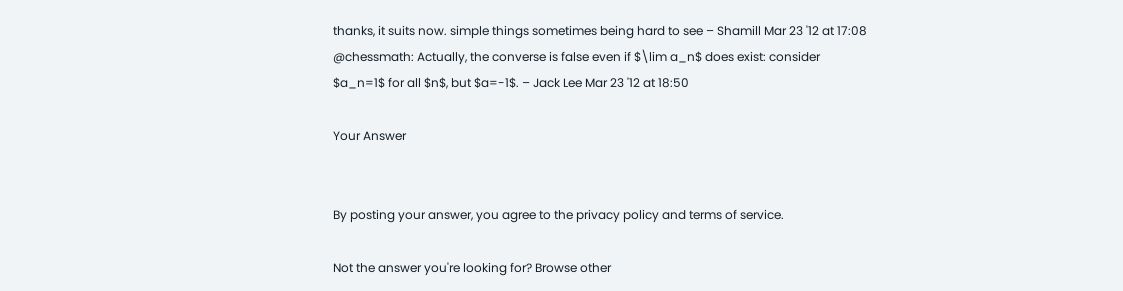thanks, it suits now. simple things sometimes being hard to see – Shamill Mar 23 '12 at 17:08
@chessmath: Actually, the converse is false even if $\lim a_n$ does exist: consider $a_n=1$ for all $n$, but $a=-1$. – Jack Lee Mar 23 '12 at 18:50

Your Answer


By posting your answer, you agree to the privacy policy and terms of service.

Not the answer you're looking for? Browse other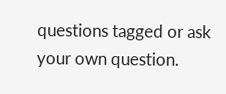questions tagged or ask your own question.